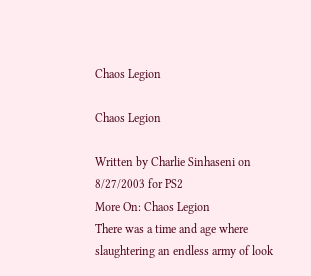Chaos Legion

Chaos Legion

Written by Charlie Sinhaseni on 8/27/2003 for PS2
More On: Chaos Legion
There was a time and age where slaughtering an endless army of look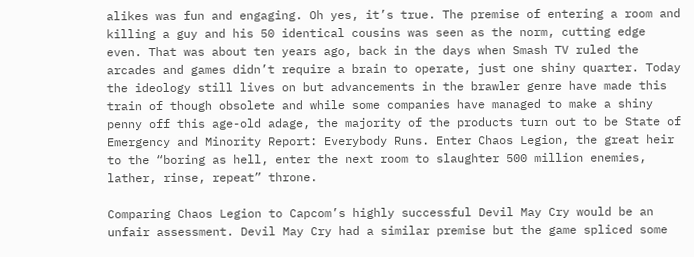alikes was fun and engaging. Oh yes, it’s true. The premise of entering a room and killing a guy and his 50 identical cousins was seen as the norm, cutting edge even. That was about ten years ago, back in the days when Smash TV ruled the arcades and games didn’t require a brain to operate, just one shiny quarter. Today the ideology still lives on but advancements in the brawler genre have made this train of though obsolete and while some companies have managed to make a shiny penny off this age-old adage, the majority of the products turn out to be State of Emergency and Minority Report: Everybody Runs. Enter Chaos Legion, the great heir to the “boring as hell, enter the next room to slaughter 500 million enemies, lather, rinse, repeat” throne.

Comparing Chaos Legion to Capcom’s highly successful Devil May Cry would be an unfair assessment. Devil May Cry had a similar premise but the game spliced some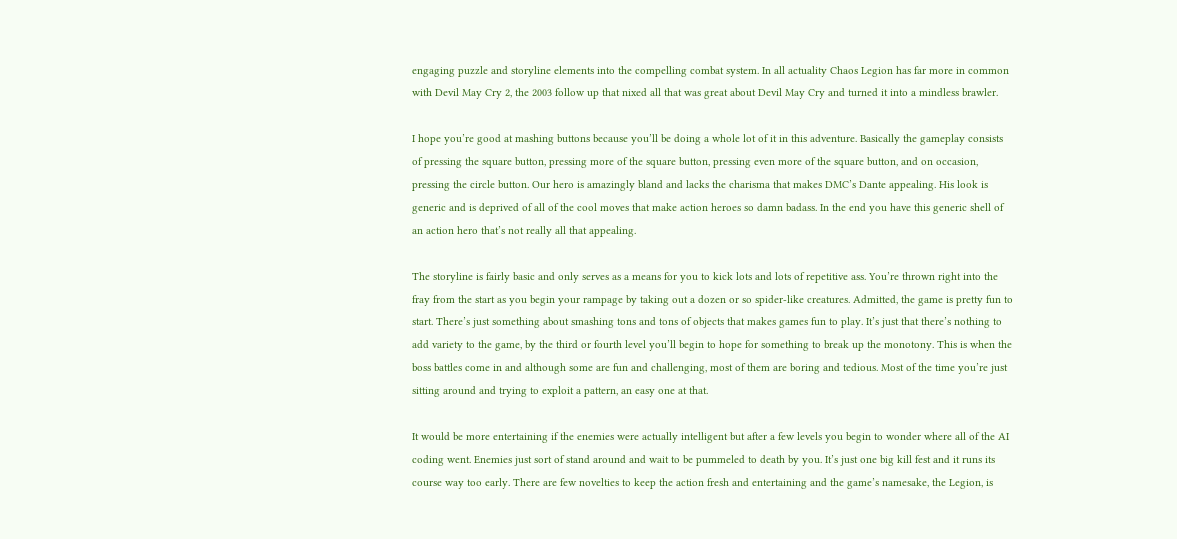engaging puzzle and storyline elements into the compelling combat system. In all actuality Chaos Legion has far more in common with Devil May Cry 2, the 2003 follow up that nixed all that was great about Devil May Cry and turned it into a mindless brawler.

I hope you’re good at mashing buttons because you’ll be doing a whole lot of it in this adventure. Basically the gameplay consists of pressing the square button, pressing more of the square button, pressing even more of the square button, and on occasion, pressing the circle button. Our hero is amazingly bland and lacks the charisma that makes DMC’s Dante appealing. His look is generic and is deprived of all of the cool moves that make action heroes so damn badass. In the end you have this generic shell of an action hero that’s not really all that appealing.

The storyline is fairly basic and only serves as a means for you to kick lots and lots of repetitive ass. You’re thrown right into the fray from the start as you begin your rampage by taking out a dozen or so spider-like creatures. Admitted, the game is pretty fun to start. There’s just something about smashing tons and tons of objects that makes games fun to play. It’s just that there’s nothing to add variety to the game, by the third or fourth level you’ll begin to hope for something to break up the monotony. This is when the boss battles come in and although some are fun and challenging, most of them are boring and tedious. Most of the time you’re just sitting around and trying to exploit a pattern, an easy one at that.

It would be more entertaining if the enemies were actually intelligent but after a few levels you begin to wonder where all of the AI coding went. Enemies just sort of stand around and wait to be pummeled to death by you. It’s just one big kill fest and it runs its course way too early. There are few novelties to keep the action fresh and entertaining and the game’s namesake, the Legion, is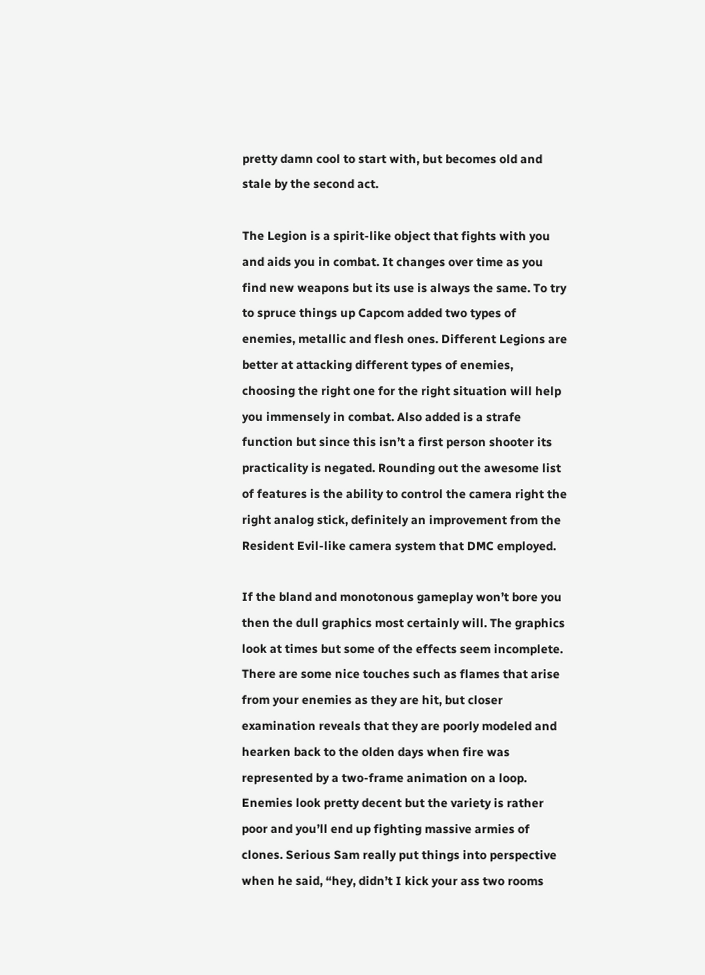pretty damn cool to start with, but becomes old and stale by the second act.

The Legion is a spirit-like object that fights with you and aids you in combat. It changes over time as you find new weapons but its use is always the same. To try to spruce things up Capcom added two types of enemies, metallic and flesh ones. Different Legions are better at attacking different types of enemies, choosing the right one for the right situation will help you immensely in combat. Also added is a strafe function but since this isn’t a first person shooter its practicality is negated. Rounding out the awesome list of features is the ability to control the camera right the right analog stick, definitely an improvement from the Resident Evil-like camera system that DMC employed.

If the bland and monotonous gameplay won’t bore you then the dull graphics most certainly will. The graphics look at times but some of the effects seem incomplete. There are some nice touches such as flames that arise from your enemies as they are hit, but closer examination reveals that they are poorly modeled and hearken back to the olden days when fire was represented by a two-frame animation on a loop. Enemies look pretty decent but the variety is rather poor and you’ll end up fighting massive armies of clones. Serious Sam really put things into perspective when he said, “hey, didn’t I kick your ass two rooms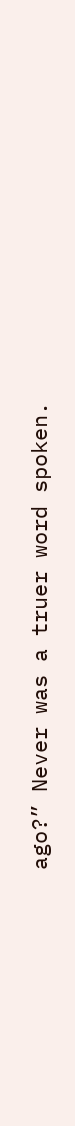ago?” Never was a truer word spoken.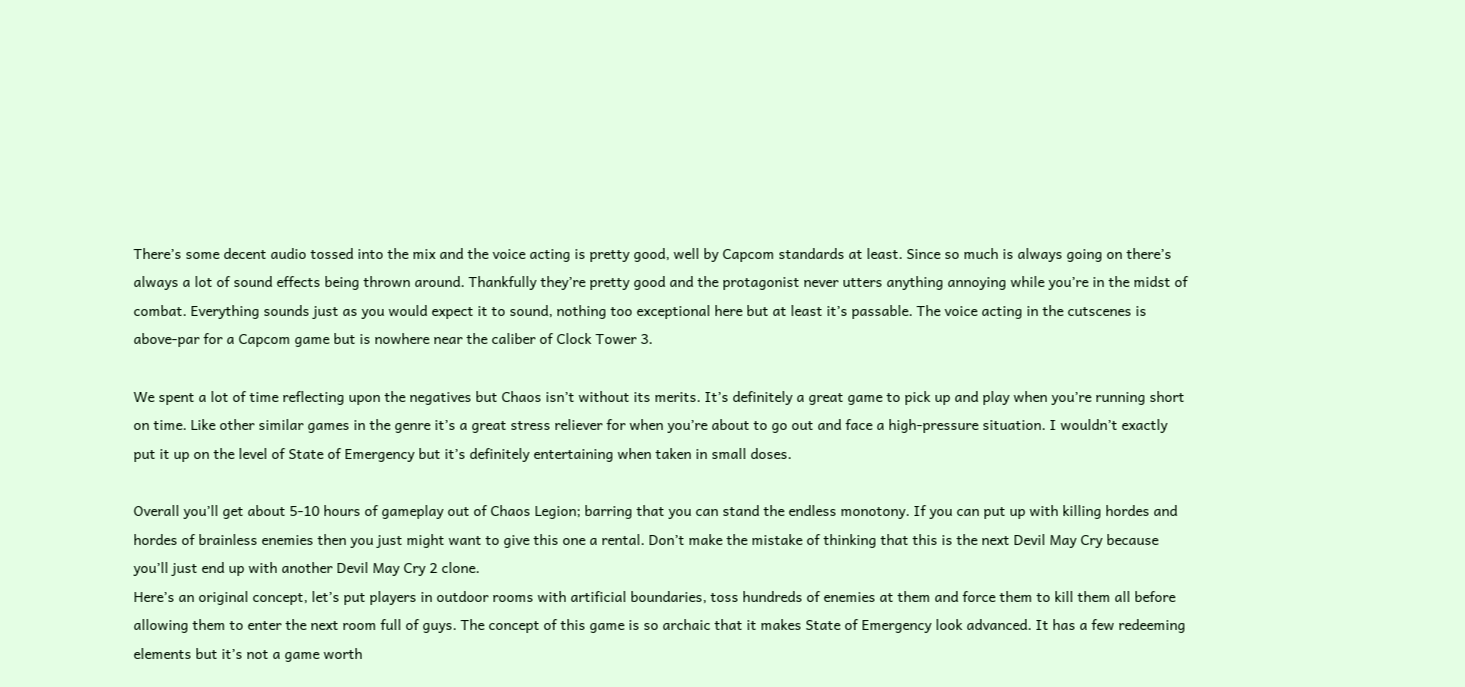There’s some decent audio tossed into the mix and the voice acting is pretty good, well by Capcom standards at least. Since so much is always going on there’s always a lot of sound effects being thrown around. Thankfully they’re pretty good and the protagonist never utters anything annoying while you’re in the midst of combat. Everything sounds just as you would expect it to sound, nothing too exceptional here but at least it’s passable. The voice acting in the cutscenes is above-par for a Capcom game but is nowhere near the caliber of Clock Tower 3.

We spent a lot of time reflecting upon the negatives but Chaos isn’t without its merits. It’s definitely a great game to pick up and play when you’re running short on time. Like other similar games in the genre it’s a great stress reliever for when you’re about to go out and face a high-pressure situation. I wouldn’t exactly put it up on the level of State of Emergency but it’s definitely entertaining when taken in small doses.

Overall you’ll get about 5-10 hours of gameplay out of Chaos Legion; barring that you can stand the endless monotony. If you can put up with killing hordes and hordes of brainless enemies then you just might want to give this one a rental. Don’t make the mistake of thinking that this is the next Devil May Cry because you’ll just end up with another Devil May Cry 2 clone.
Here’s an original concept, let’s put players in outdoor rooms with artificial boundaries, toss hundreds of enemies at them and force them to kill them all before allowing them to enter the next room full of guys. The concept of this game is so archaic that it makes State of Emergency look advanced. It has a few redeeming elements but it’s not a game worth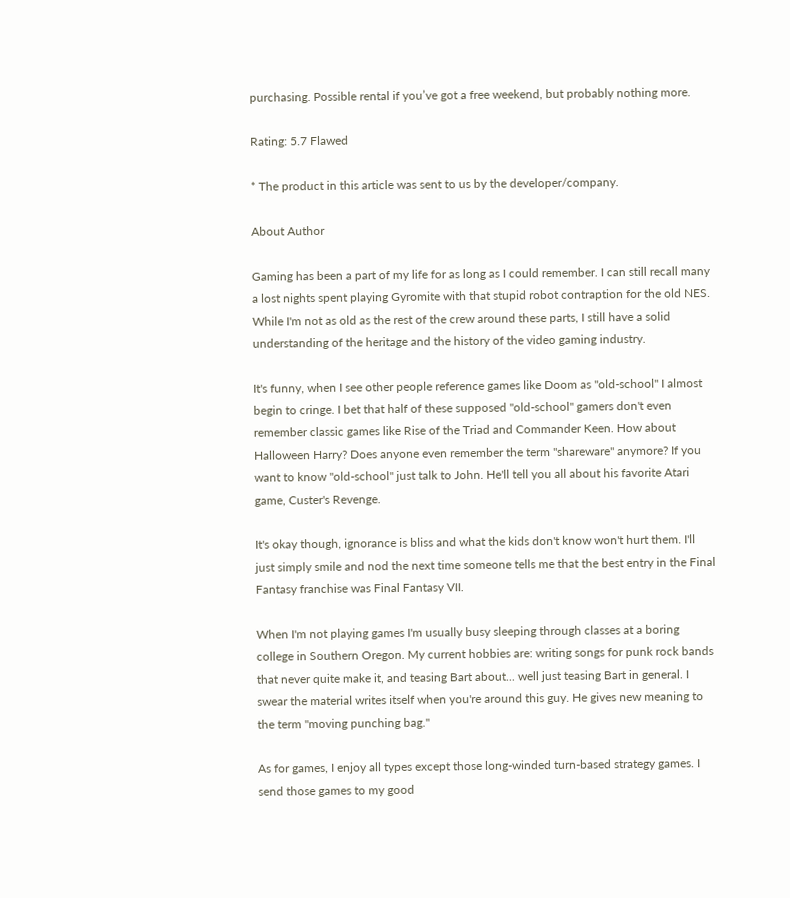purchasing. Possible rental if you’ve got a free weekend, but probably nothing more.

Rating: 5.7 Flawed

* The product in this article was sent to us by the developer/company.

About Author

Gaming has been a part of my life for as long as I could remember. I can still recall many a lost nights spent playing Gyromite with that stupid robot contraption for the old NES. While I'm not as old as the rest of the crew around these parts, I still have a solid understanding of the heritage and the history of the video gaming industry.

It's funny, when I see other people reference games like Doom as "old-school" I almost begin to cringe. I bet that half of these supposed "old-school" gamers don't even remember classic games like Rise of the Triad and Commander Keen. How about Halloween Harry? Does anyone even remember the term "shareware" anymore? If you want to know "old-school" just talk to John. He'll tell you all about his favorite Atari game, Custer's Revenge.

It's okay though, ignorance is bliss and what the kids don't know won't hurt them. I'll just simply smile and nod the next time someone tells me that the best entry in the Final Fantasy franchise was Final Fantasy VII.

When I'm not playing games I'm usually busy sleeping through classes at a boring college in Southern Oregon. My current hobbies are: writing songs for punk rock bands that never quite make it, and teasing Bart about... well just teasing Bart in general. I swear the material writes itself when you're around this guy. He gives new meaning to the term "moving punching bag."

As for games, I enjoy all types except those long-winded turn-based strategy games. I send those games to my good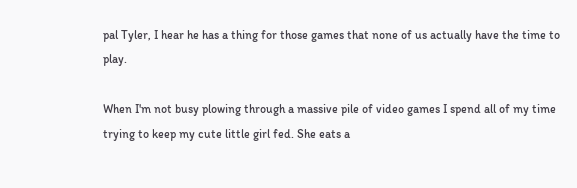pal Tyler, I hear he has a thing for those games that none of us actually have the time to play.

When I'm not busy plowing through a massive pile of video games I spend all of my time trying to keep my cute little girl fed. She eats a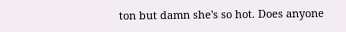ton but damn she's so hot. Does anyone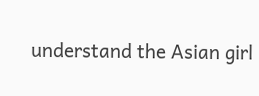understand the Asian girl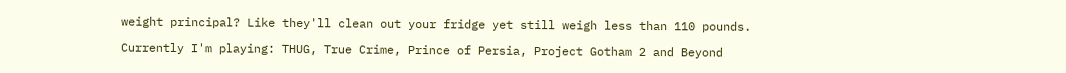weight principal? Like they'll clean out your fridge yet still weigh less than 110 pounds.

Currently I'm playing: THUG, True Crime, Prince of Persia, Project Gotham 2 and Beyond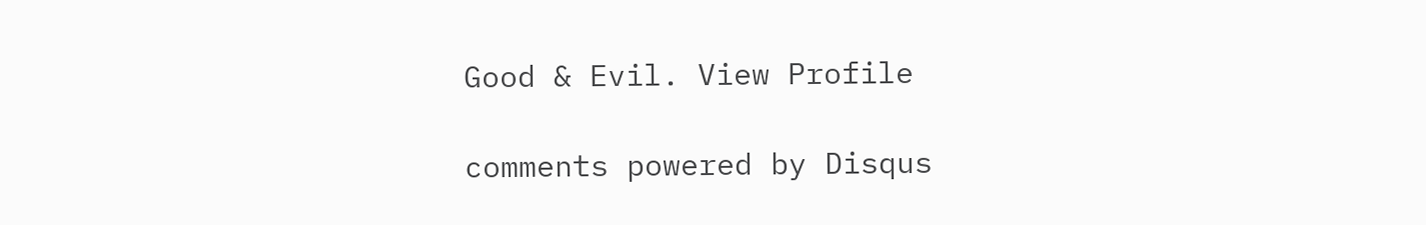Good & Evil. View Profile

comments powered by Disqus